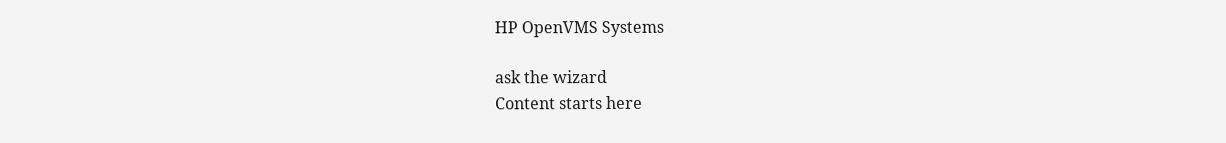HP OpenVMS Systems

ask the wizard
Content starts here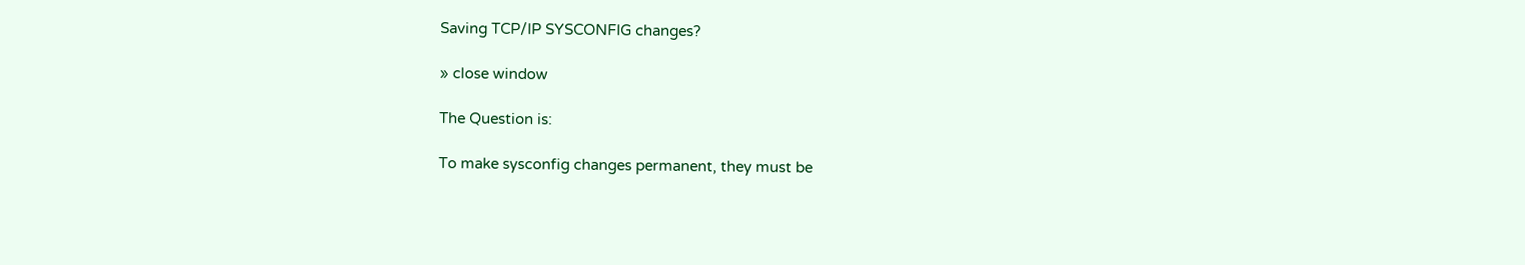Saving TCP/IP SYSCONFIG changes?

» close window

The Question is:

To make sysconfig changes permanent, they must be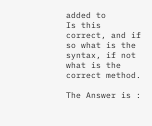added to
Is this correct, and if so what is the syntax, if not what is the correct method.

The Answer is :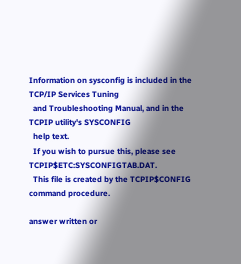Information on sysconfig is included in the TCP/IP Services Tuning
  and Troubleshooting Manual, and in the TCPIP utility's SYSCONFIG
  help text.
  If you wish to pursue this, please see TCPIP$ETC:SYSCONFIGTAB.DAT.
  This file is created by the TCPIP$CONFIG command procedure.

answer written or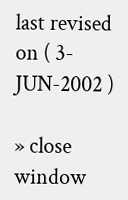last revised on ( 3-JUN-2002 )

» close window